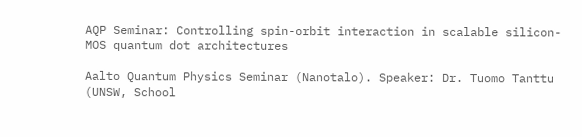AQP Seminar: Controlling spin-orbit interaction in scalable silicon-MOS quantum dot architectures

Aalto Quantum Physics Seminar (Nanotalo). Speaker: Dr. Tuomo Tanttu (UNSW, School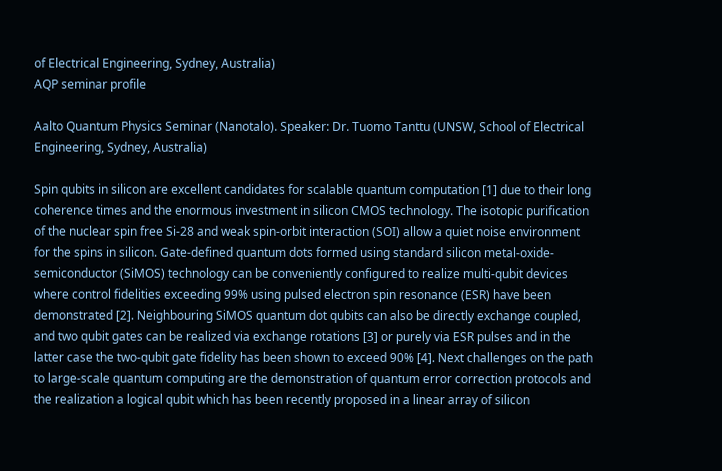of Electrical Engineering, Sydney, Australia)
AQP seminar profile

Aalto Quantum Physics Seminar (Nanotalo). Speaker: Dr. Tuomo Tanttu (UNSW, School of Electrical Engineering, Sydney, Australia)

Spin qubits in silicon are excellent candidates for scalable quantum computation [1] due to their long coherence times and the enormous investment in silicon CMOS technology. The isotopic purification of the nuclear spin free Si-28 and weak spin-orbit interaction (SOI) allow a quiet noise environment for the spins in silicon. Gate-defined quantum dots formed using standard silicon metal-oxide-semiconductor (SiMOS) technology can be conveniently configured to realize multi-qubit devices where control fidelities exceeding 99% using pulsed electron spin resonance (ESR) have been demonstrated [2]. Neighbouring SiMOS quantum dot qubits can also be directly exchange coupled, and two qubit gates can be realized via exchange rotations [3] or purely via ESR pulses and in the latter case the two-qubit gate fidelity has been shown to exceed 90% [4]. Next challenges on the path to large-scale quantum computing are the demonstration of quantum error correction protocols and the realization a logical qubit which has been recently proposed in a linear array of silicon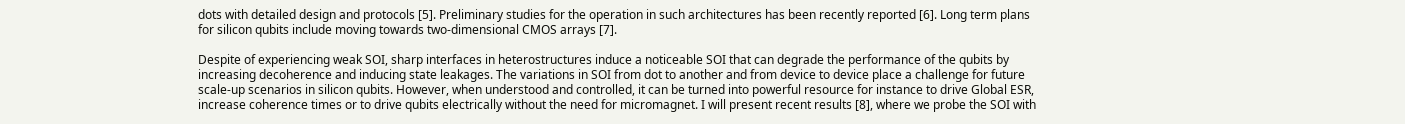dots with detailed design and protocols [5]. Preliminary studies for the operation in such architectures has been recently reported [6]. Long term plans for silicon qubits include moving towards two-dimensional CMOS arrays [7].

Despite of experiencing weak SOI, sharp interfaces in heterostructures induce a noticeable SOI that can degrade the performance of the qubits by increasing decoherence and inducing state leakages. The variations in SOI from dot to another and from device to device place a challenge for future scale-up scenarios in silicon qubits. However, when understood and controlled, it can be turned into powerful resource for instance to drive Global ESR, increase coherence times or to drive qubits electrically without the need for micromagnet. I will present recent results [8], where we probe the SOI with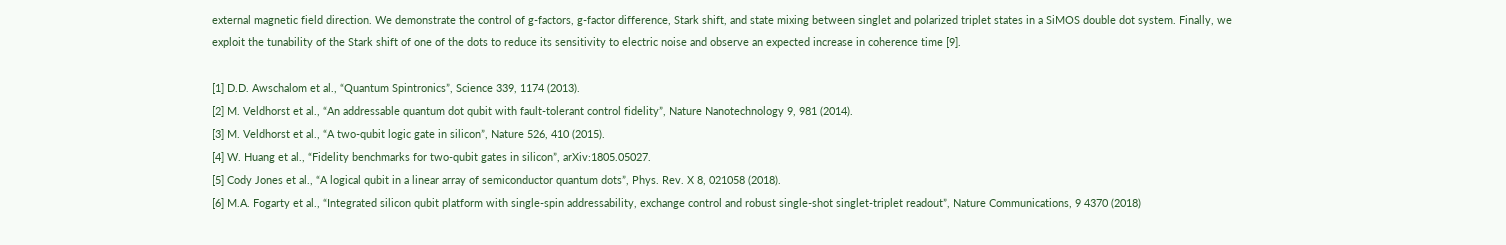external magnetic field direction. We demonstrate the control of g-factors, g-factor difference, Stark shift, and state mixing between singlet and polarized triplet states in a SiMOS double dot system. Finally, we exploit the tunability of the Stark shift of one of the dots to reduce its sensitivity to electric noise and observe an expected increase in coherence time [9].

[1] D.D. Awschalom et al., “Quantum Spintronics”, Science 339, 1174 (2013).
[2] M. Veldhorst et al., “An addressable quantum dot qubit with fault-tolerant control fidelity”, Nature Nanotechnology 9, 981 (2014).
[3] M. Veldhorst et al., “A two-qubit logic gate in silicon”, Nature 526, 410 (2015).
[4] W. Huang et al., “Fidelity benchmarks for two-qubit gates in silicon”, arXiv:1805.05027.
[5] Cody Jones et al., “A logical qubit in a linear array of semiconductor quantum dots”, Phys. Rev. X 8, 021058 (2018).
[6] M.A. Fogarty et al., “Integrated silicon qubit platform with single-spin addressability, exchange control and robust single-shot singlet-triplet readout”, Nature Communications, 9 4370 (2018)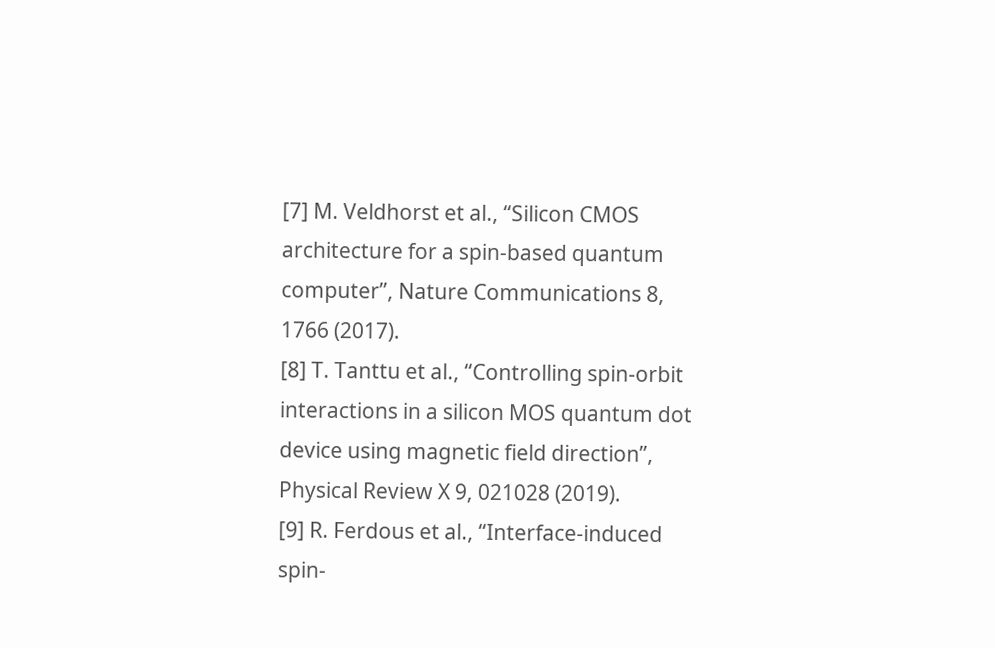[7] M. Veldhorst et al., “Silicon CMOS architecture for a spin-based quantum computer”, Nature Communications 8, 1766 (2017).
[8] T. Tanttu et al., “Controlling spin-orbit interactions in a silicon MOS quantum dot device using magnetic field direction”, Physical Review X 9, 021028 (2019).
[9] R. Ferdous et al., “Interface-induced spin-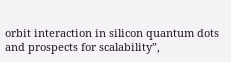orbit interaction in silicon quantum dots and prospects for scalability”,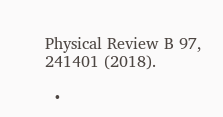Physical Review B 97, 241401 (2018).

  •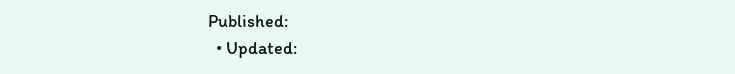Published:
  • Updated: